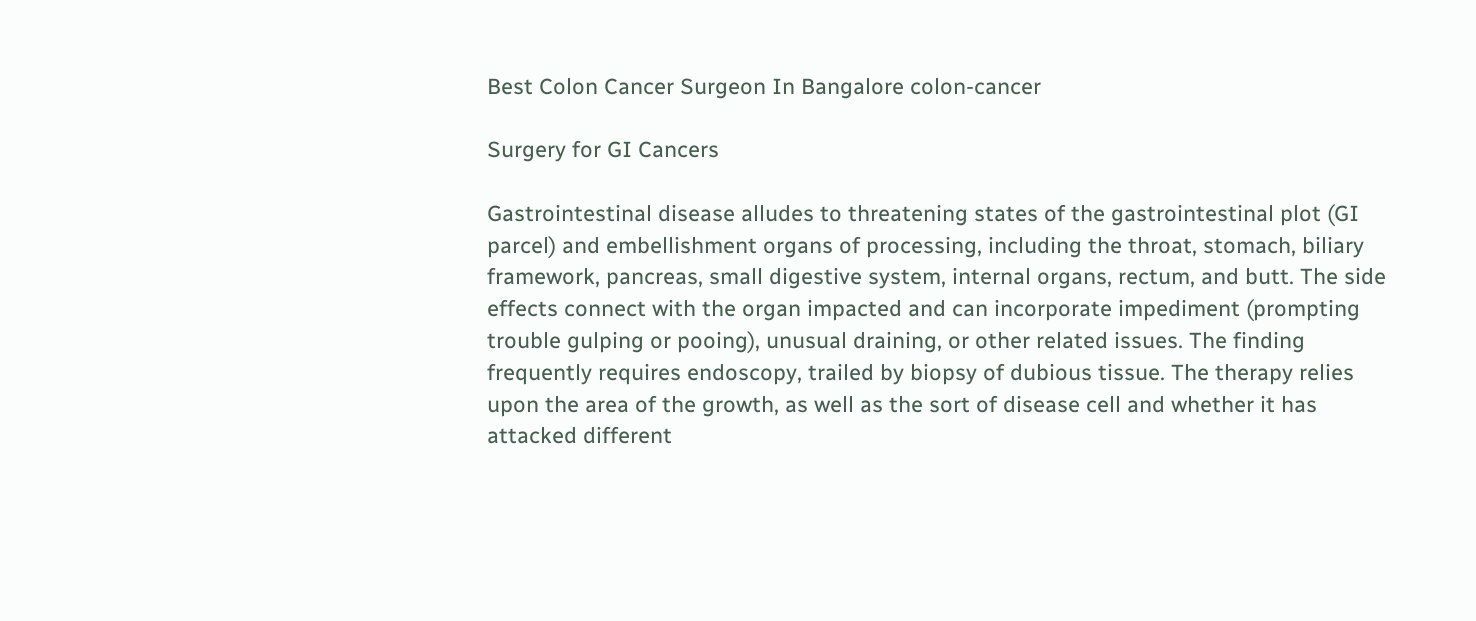Best Colon Cancer Surgeon In Bangalore colon-cancer

Surgery for GI Cancers

Gastrointestinal disease alludes to threatening states of the gastrointestinal plot (GI parcel) and embellishment organs of processing, including the throat, stomach, biliary framework, pancreas, small digestive system, internal organs, rectum, and butt. The side effects connect with the organ impacted and can incorporate impediment (prompting trouble gulping or pooing), unusual draining, or other related issues. The finding frequently requires endoscopy, trailed by biopsy of dubious tissue. The therapy relies upon the area of the growth, as well as the sort of disease cell and whether it has attacked different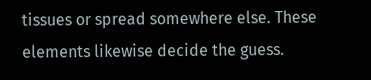tissues or spread somewhere else. These elements likewise decide the guess.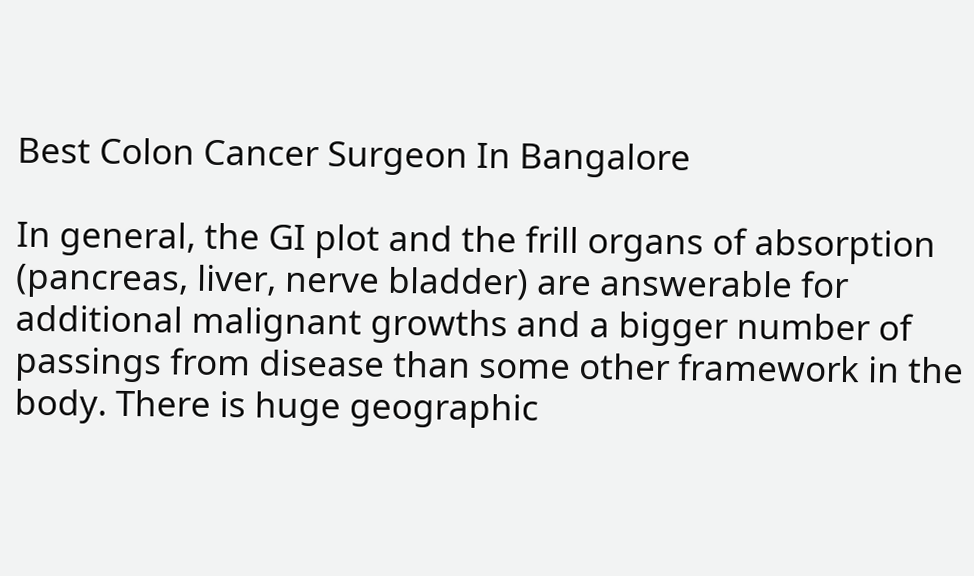Best Colon Cancer Surgeon In Bangalore

In general, the GI plot and the frill organs of absorption (pancreas, liver, nerve bladder) are answerable for additional malignant growths and a bigger number of passings from disease than some other framework in the body. There is huge geographic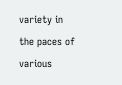variety in the paces of various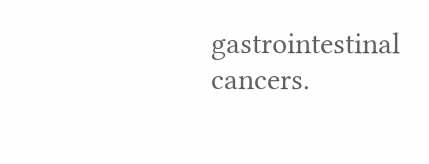gastrointestinal cancers.